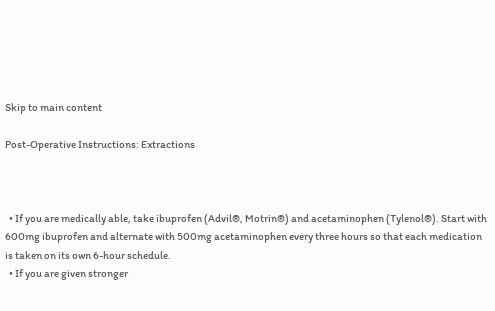Skip to main content

Post-Operative Instructions: Extractions



  • If you are medically able, take ibuprofen (Advil®, Motrin®) and acetaminophen (Tylenol®). Start with 600mg ibuprofen and alternate with 500mg acetaminophen every three hours so that each medication is taken on its own 6-hour schedule.
  • If you are given stronger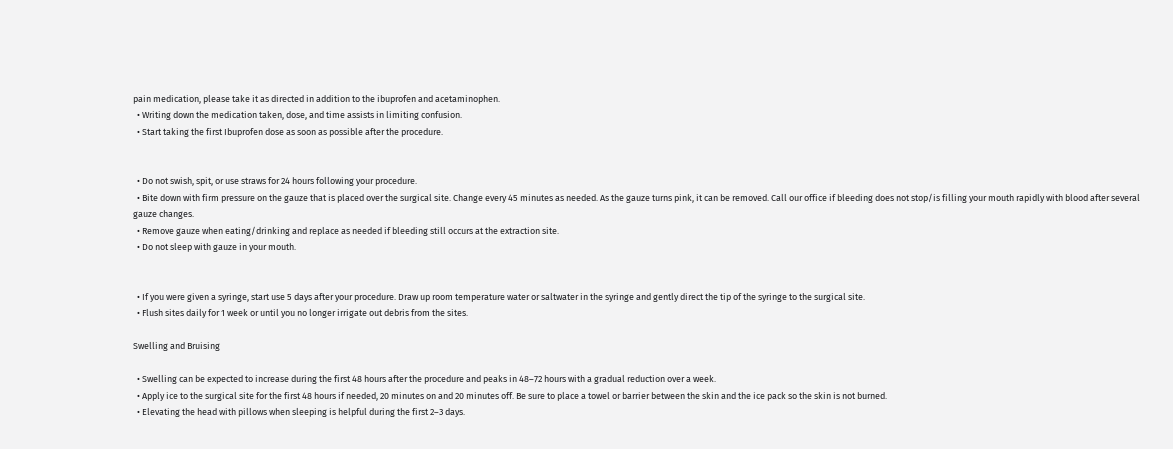pain medication, please take it as directed in addition to the ibuprofen and acetaminophen.
  • Writing down the medication taken, dose, and time assists in limiting confusion.
  • Start taking the first Ibuprofen dose as soon as possible after the procedure.


  • Do not swish, spit, or use straws for 24 hours following your procedure.
  • Bite down with firm pressure on the gauze that is placed over the surgical site. Change every 45 minutes as needed. As the gauze turns pink, it can be removed. Call our office if bleeding does not stop/is filling your mouth rapidly with blood after several gauze changes.
  • Remove gauze when eating/drinking and replace as needed if bleeding still occurs at the extraction site.
  • Do not sleep with gauze in your mouth.


  • If you were given a syringe, start use 5 days after your procedure. Draw up room temperature water or saltwater in the syringe and gently direct the tip of the syringe to the surgical site.
  • Flush sites daily for 1 week or until you no longer irrigate out debris from the sites.

Swelling and Bruising

  • Swelling can be expected to increase during the first 48 hours after the procedure and peaks in 48–72 hours with a gradual reduction over a week.
  • Apply ice to the surgical site for the first 48 hours if needed, 20 minutes on and 20 minutes off. Be sure to place a towel or barrier between the skin and the ice pack so the skin is not burned.
  • Elevating the head with pillows when sleeping is helpful during the first 2–3 days.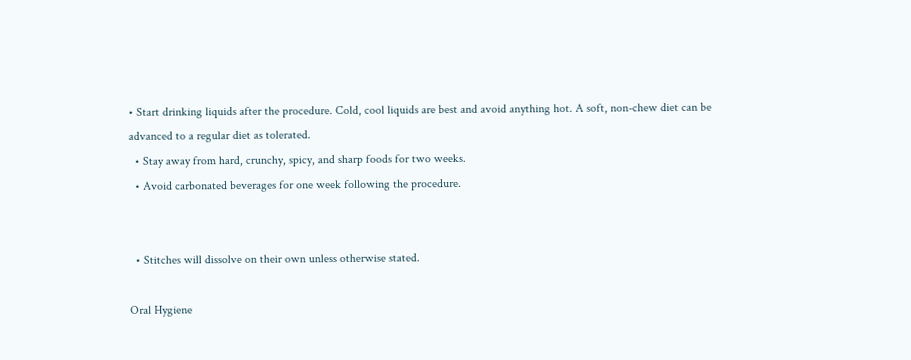• Start drinking liquids after the procedure. Cold, cool liquids are best and avoid anything hot. A soft, non-chew diet can be advanced to a regular diet as tolerated.
  • Stay away from hard, crunchy, spicy, and sharp foods for two weeks.
  • Avoid carbonated beverages for one week following the procedure.


  • Stitches will dissolve on their own unless otherwise stated.

Oral Hygiene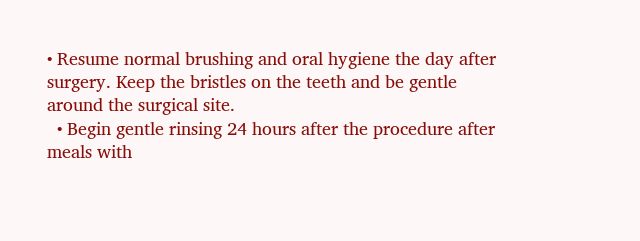• Resume normal brushing and oral hygiene the day after surgery. Keep the bristles on the teeth and be gentle around the surgical site.
  • Begin gentle rinsing 24 hours after the procedure after meals with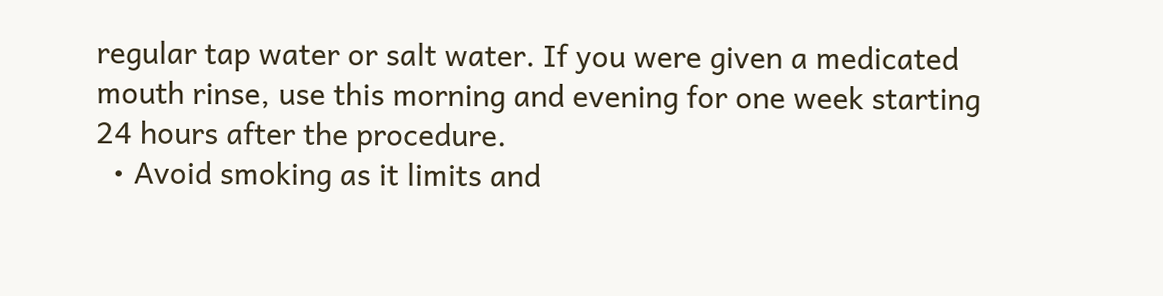regular tap water or salt water. If you were given a medicated mouth rinse, use this morning and evening for one week starting 24 hours after the procedure.
  • Avoid smoking as it limits and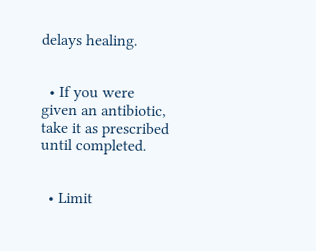delays healing.


  • If you were given an antibiotic, take it as prescribed until completed.


  • Limit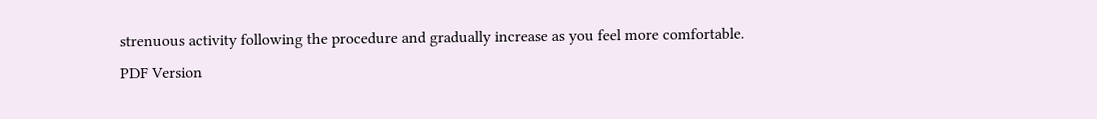strenuous activity following the procedure and gradually increase as you feel more comfortable.
PDF Version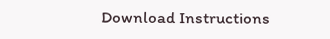Download Instructions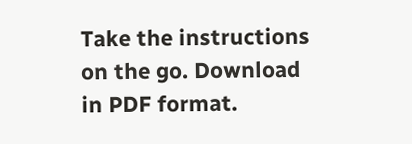Take the instructions on the go. Download in PDF format.